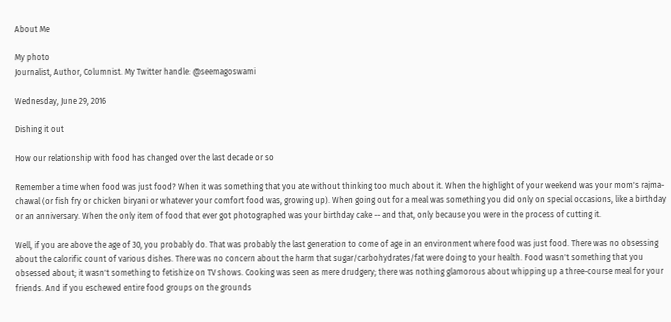About Me

My photo
Journalist, Author, Columnist. My Twitter handle: @seemagoswami

Wednesday, June 29, 2016

Dishing it out

How our relationship with food has changed over the last decade or so

Remember a time when food was just food? When it was something that you ate without thinking too much about it. When the highlight of your weekend was your mom's rajma-chawal (or fish fry or chicken biryani or whatever your comfort food was, growing up). When going out for a meal was something you did only on special occasions, like a birthday or an anniversary. When the only item of food that ever got photographed was your birthday cake -- and that, only because you were in the process of cutting it.

Well, if you are above the age of 30, you probably do. That was probably the last generation to come of age in an environment where food was just food. There was no obsessing about the calorific count of various dishes. There was no concern about the harm that sugar/carbohydrates/fat were doing to your health. Food wasn't something that you obsessed about; it wasn't something to fetishize on TV shows. Cooking was seen as mere drudgery; there was nothing glamorous about whipping up a three-course meal for your friends. And if you eschewed entire food groups on the grounds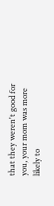that they weren't good for you, your mom was more likely to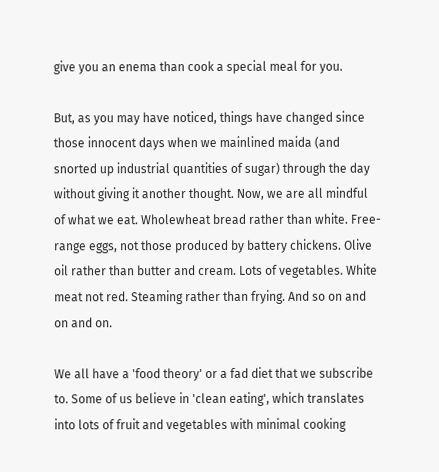give you an enema than cook a special meal for you.

But, as you may have noticed, things have changed since those innocent days when we mainlined maida (and snorted up industrial quantities of sugar) through the day without giving it another thought. Now, we are all mindful of what we eat. Wholewheat bread rather than white. Free-range eggs, not those produced by battery chickens. Olive oil rather than butter and cream. Lots of vegetables. White meat not red. Steaming rather than frying. And so on and on and on.

We all have a 'food theory' or a fad diet that we subscribe to. Some of us believe in 'clean eating', which translates into lots of fruit and vegetables with minimal cooking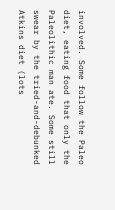involved. Some follow the Paleo diet, eating food that only the Paleolithic man ate. Some still swear by the tried-and-debunked Atkins diet (lots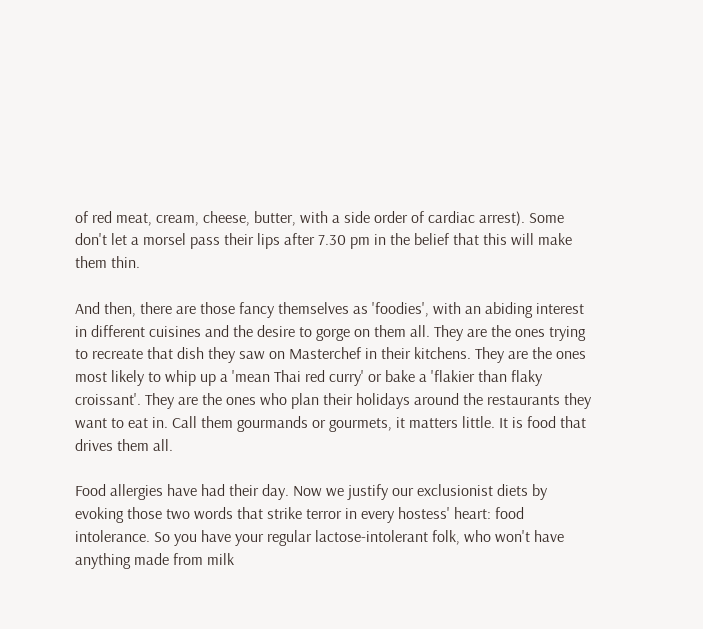of red meat, cream, cheese, butter, with a side order of cardiac arrest). Some don't let a morsel pass their lips after 7.30 pm in the belief that this will make them thin.

And then, there are those fancy themselves as 'foodies', with an abiding interest in different cuisines and the desire to gorge on them all. They are the ones trying to recreate that dish they saw on Masterchef in their kitchens. They are the ones most likely to whip up a 'mean Thai red curry' or bake a 'flakier than flaky croissant'. They are the ones who plan their holidays around the restaurants they want to eat in. Call them gourmands or gourmets, it matters little. It is food that drives them all.

Food allergies have had their day. Now we justify our exclusionist diets by evoking those two words that strike terror in every hostess' heart: food intolerance. So you have your regular lactose-intolerant folk, who won't have anything made from milk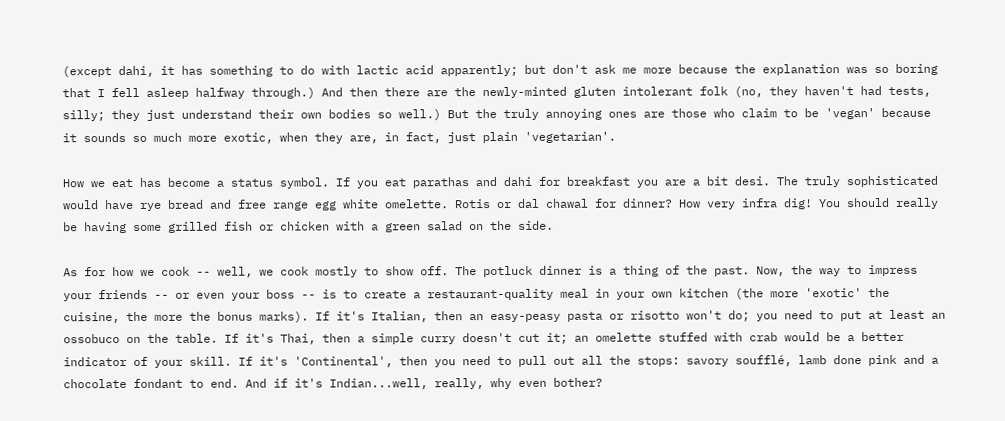(except dahi, it has something to do with lactic acid apparently; but don't ask me more because the explanation was so boring that I fell asleep halfway through.) And then there are the newly-minted gluten intolerant folk (no, they haven't had tests, silly; they just understand their own bodies so well.) But the truly annoying ones are those who claim to be 'vegan' because it sounds so much more exotic, when they are, in fact, just plain 'vegetarian'.

How we eat has become a status symbol. If you eat parathas and dahi for breakfast you are a bit desi. The truly sophisticated would have rye bread and free range egg white omelette. Rotis or dal chawal for dinner? How very infra dig! You should really be having some grilled fish or chicken with a green salad on the side.

As for how we cook -- well, we cook mostly to show off. The potluck dinner is a thing of the past. Now, the way to impress your friends -- or even your boss -- is to create a restaurant-quality meal in your own kitchen (the more 'exotic' the cuisine, the more the bonus marks). If it's Italian, then an easy-peasy pasta or risotto won't do; you need to put at least an ossobuco on the table. If it's Thai, then a simple curry doesn't cut it; an omelette stuffed with crab would be a better indicator of your skill. If it's 'Continental', then you need to pull out all the stops: savory soufflé, lamb done pink and a chocolate fondant to end. And if it's Indian...well, really, why even bother?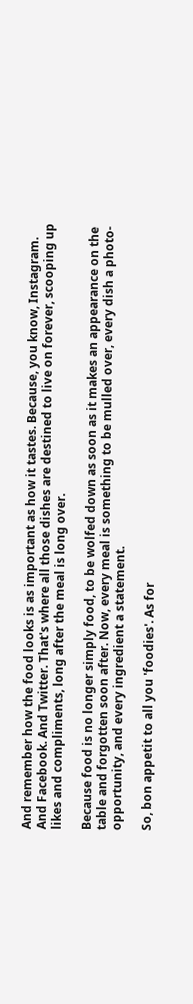And remember how the food looks is as important as how it tastes. Because, you know, Instagram. And Facebook. And Twitter. That's where all those dishes are destined to live on forever, scooping up likes and compliments, long after the meal is long over.

Because food is no longer simply food, to be wolfed down as soon as it makes an appearance on the table and forgotten soon after. Now, every meal is something to be mulled over, every dish a photo-opportunity, and every ingredient a statement.

So, bon appetit to all you 'foodies'. As for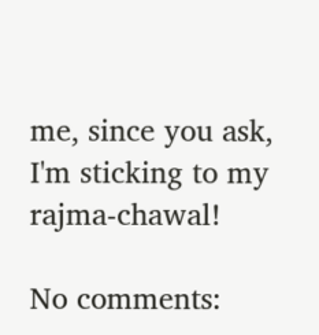me, since you ask, I'm sticking to my rajma-chawal!

No comments: